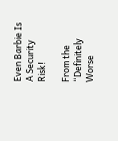Even Barbie Is A Security Risk!

From the “Definitely Worse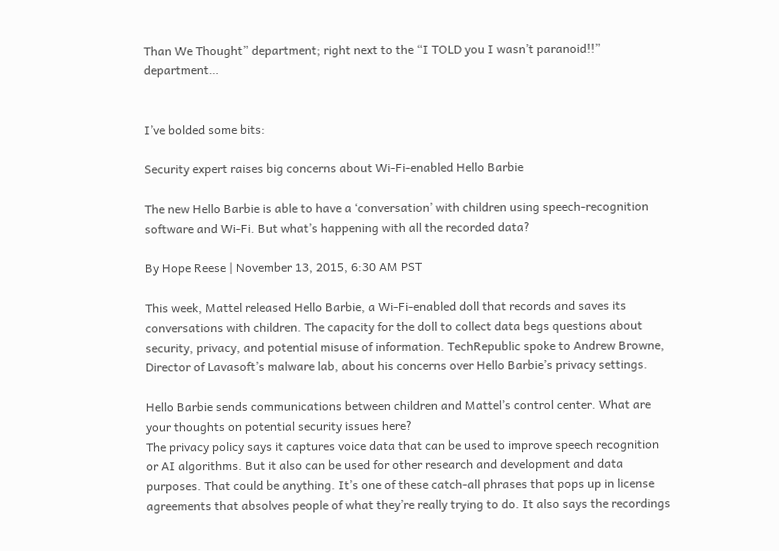Than We Thought” department; right next to the “I TOLD you I wasn’t paranoid!!” department…


I’ve bolded some bits:

Security expert raises big concerns about Wi-Fi-enabled Hello Barbie

The new Hello Barbie is able to have a ‘conversation’ with children using speech-recognition software and Wi-Fi. But what’s happening with all the recorded data?

By Hope Reese | November 13, 2015, 6:30 AM PST

This week, Mattel released Hello Barbie, a Wi-Fi-enabled doll that records and saves its conversations with children. The capacity for the doll to collect data begs questions about security, privacy, and potential misuse of information. TechRepublic spoke to Andrew Browne, Director of Lavasoft’s malware lab, about his concerns over Hello Barbie’s privacy settings.

Hello Barbie sends communications between children and Mattel’s control center. What are your thoughts on potential security issues here?
The privacy policy says it captures voice data that can be used to improve speech recognition or AI algorithms. But it also can be used for other research and development and data purposes. That could be anything. It’s one of these catch-all phrases that pops up in license agreements that absolves people of what they’re really trying to do. It also says the recordings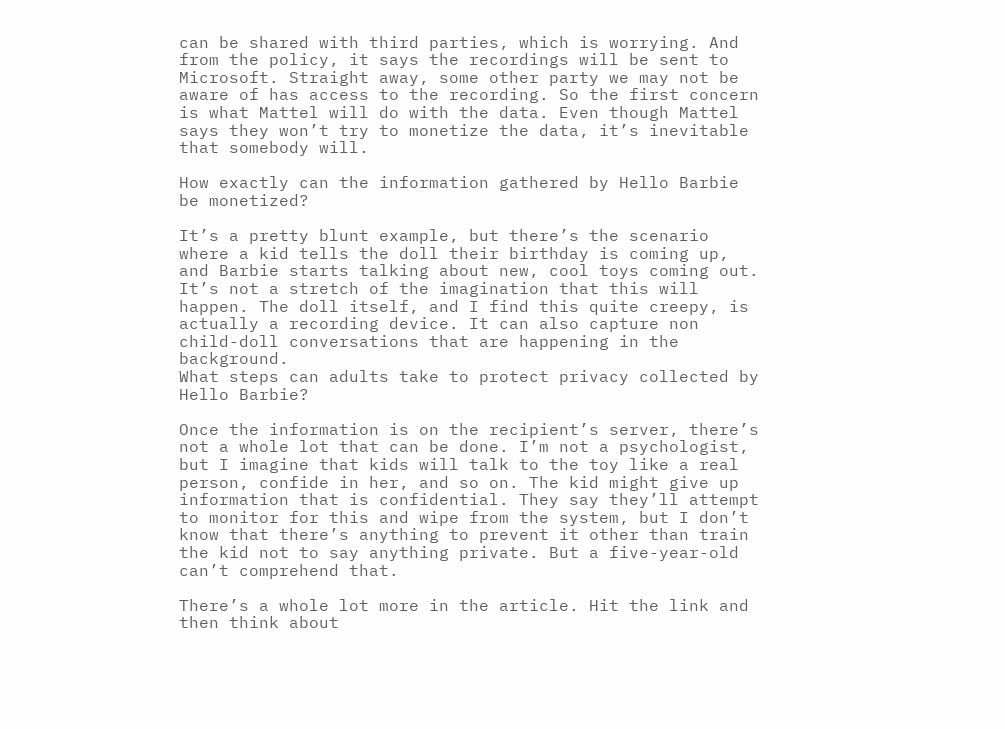can be shared with third parties, which is worrying. And from the policy, it says the recordings will be sent to Microsoft. Straight away, some other party we may not be aware of has access to the recording. So the first concern is what Mattel will do with the data. Even though Mattel says they won’t try to monetize the data, it’s inevitable that somebody will.

How exactly can the information gathered by Hello Barbie be monetized?

It’s a pretty blunt example, but there’s the scenario where a kid tells the doll their birthday is coming up, and Barbie starts talking about new, cool toys coming out. It’s not a stretch of the imagination that this will happen. The doll itself, and I find this quite creepy, is actually a recording device. It can also capture non child-doll conversations that are happening in the background.
What steps can adults take to protect privacy collected by Hello Barbie?

Once the information is on the recipient’s server, there’s not a whole lot that can be done. I’m not a psychologist, but I imagine that kids will talk to the toy like a real person, confide in her, and so on. The kid might give up information that is confidential. They say they’ll attempt to monitor for this and wipe from the system, but I don’t know that there’s anything to prevent it other than train the kid not to say anything private. But a five-year-old can’t comprehend that.

There’s a whole lot more in the article. Hit the link and then think about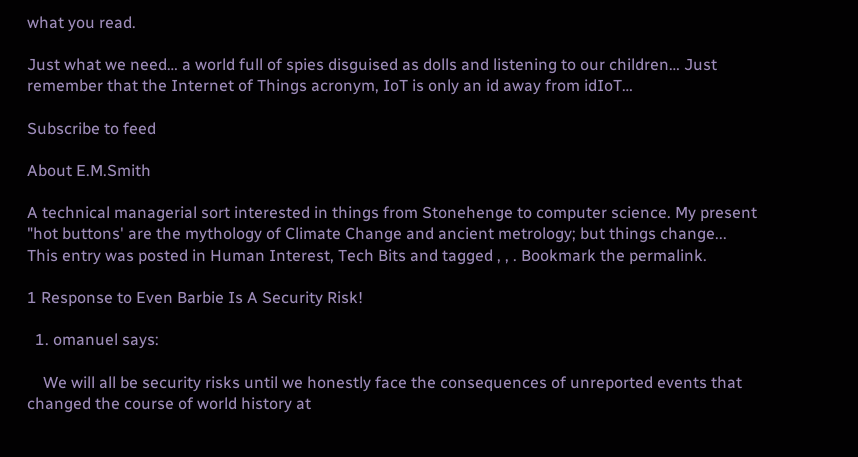what you read.

Just what we need… a world full of spies disguised as dolls and listening to our children… Just remember that the Internet of Things acronym, IoT is only an id away from idIoT…

Subscribe to feed

About E.M.Smith

A technical managerial sort interested in things from Stonehenge to computer science. My present "hot buttons' are the mythology of Climate Change and ancient metrology; but things change...
This entry was posted in Human Interest, Tech Bits and tagged , , . Bookmark the permalink.

1 Response to Even Barbie Is A Security Risk!

  1. omanuel says:

    We will all be security risks until we honestly face the consequences of unreported events that changed the course of world history at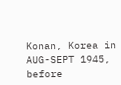Konan, Korea in AUG-SEPT 1945, before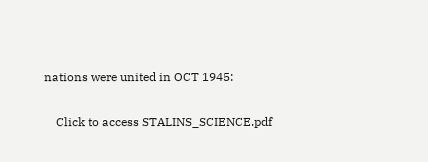nations were united in OCT 1945:

    Click to access STALINS_SCIENCE.pdf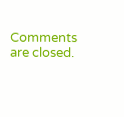Comments are closed.